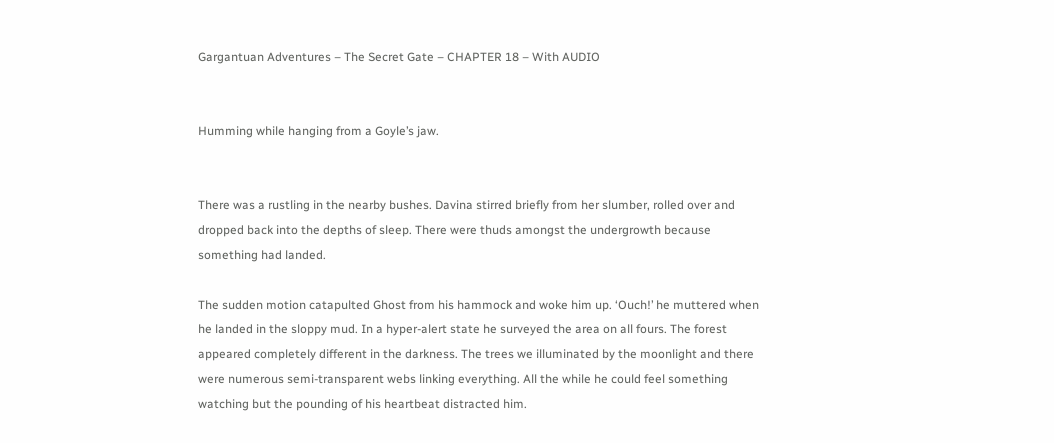Gargantuan Adventures – The Secret Gate – CHAPTER 18 – With AUDIO


Humming while hanging from a Goyle’s jaw.


There was a rustling in the nearby bushes. Davina stirred briefly from her slumber, rolled over and dropped back into the depths of sleep. There were thuds amongst the undergrowth because something had landed.

The sudden motion catapulted Ghost from his hammock and woke him up. ‘Ouch!’ he muttered when he landed in the sloppy mud. In a hyper-alert state he surveyed the area on all fours. The forest appeared completely different in the darkness. The trees we illuminated by the moonlight and there were numerous semi-transparent webs linking everything. All the while he could feel something watching but the pounding of his heartbeat distracted him.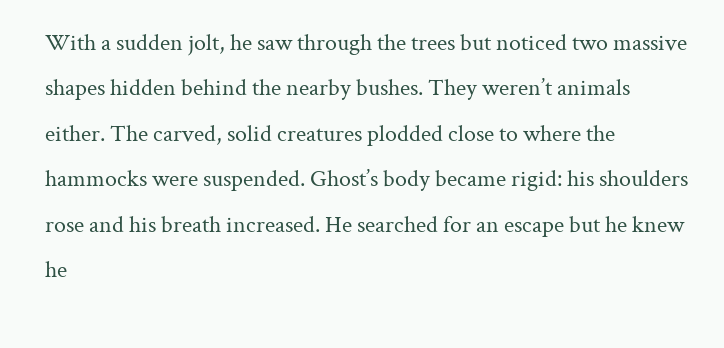With a sudden jolt, he saw through the trees but noticed two massive shapes hidden behind the nearby bushes. They weren’t animals either. The carved, solid creatures plodded close to where the hammocks were suspended. Ghost’s body became rigid: his shoulders rose and his breath increased. He searched for an escape but he knew he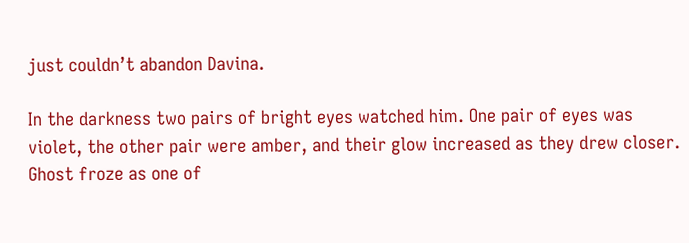just couldn’t abandon Davina.

In the darkness two pairs of bright eyes watched him. One pair of eyes was violet, the other pair were amber, and their glow increased as they drew closer. Ghost froze as one of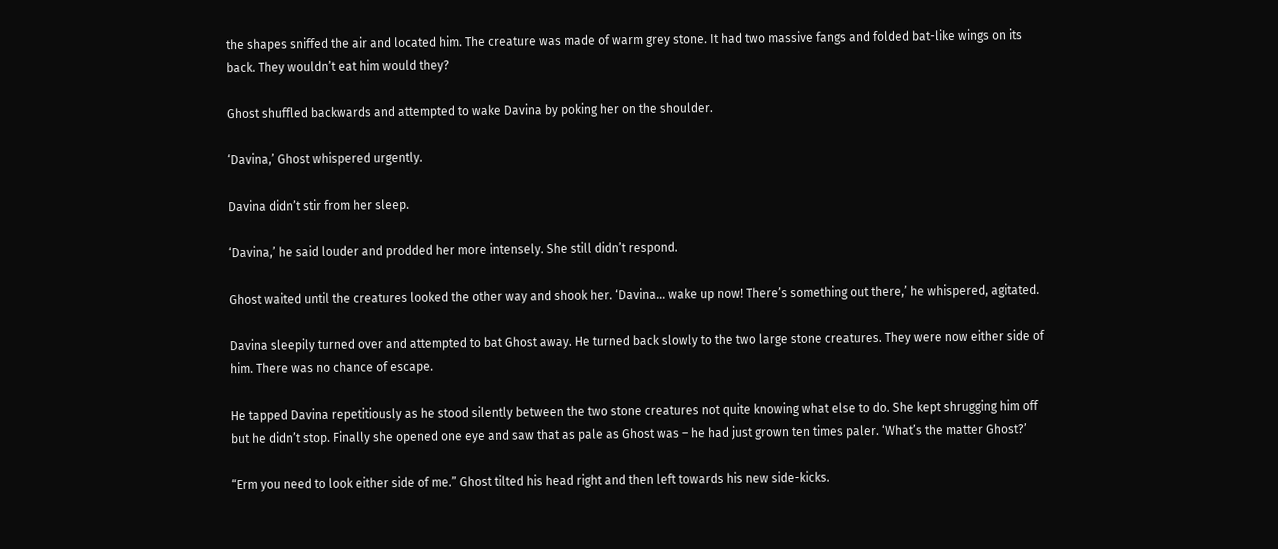the shapes sniffed the air and located him. The creature was made of warm grey stone. It had two massive fangs and folded bat-like wings on its back. They wouldn’t eat him would they?

Ghost shuffled backwards and attempted to wake Davina by poking her on the shoulder.

‘Davina,’ Ghost whispered urgently.

Davina didn’t stir from her sleep.

‘Davina,’ he said louder and prodded her more intensely. She still didn’t respond.

Ghost waited until the creatures looked the other way and shook her. ‘Davina… wake up now! There’s something out there,’ he whispered, agitated.

Davina sleepily turned over and attempted to bat Ghost away. He turned back slowly to the two large stone creatures. They were now either side of him. There was no chance of escape.

He tapped Davina repetitiously as he stood silently between the two stone creatures not quite knowing what else to do. She kept shrugging him off but he didn’t stop. Finally she opened one eye and saw that as pale as Ghost was – he had just grown ten times paler. ‘What’s the matter Ghost?’

“Erm you need to look either side of me.” Ghost tilted his head right and then left towards his new side-kicks.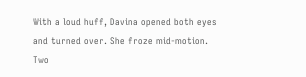With a loud huff, Davina opened both eyes and turned over. She froze mid-motion. Two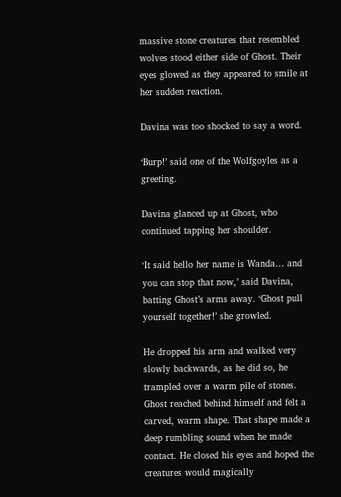massive stone creatures that resembled wolves stood either side of Ghost. Their eyes glowed as they appeared to smile at her sudden reaction.

Davina was too shocked to say a word.

‘Burp!’ said one of the Wolfgoyles as a greeting.

Davina glanced up at Ghost, who continued tapping her shoulder.

‘It said hello her name is Wanda… and you can stop that now,’ said Davina, batting Ghost’s arms away. ‘Ghost pull yourself together!’ she growled.

He dropped his arm and walked very slowly backwards, as he did so, he trampled over a warm pile of stones. Ghost reached behind himself and felt a carved, warm shape. That shape made a deep rumbling sound when he made contact. He closed his eyes and hoped the creatures would magically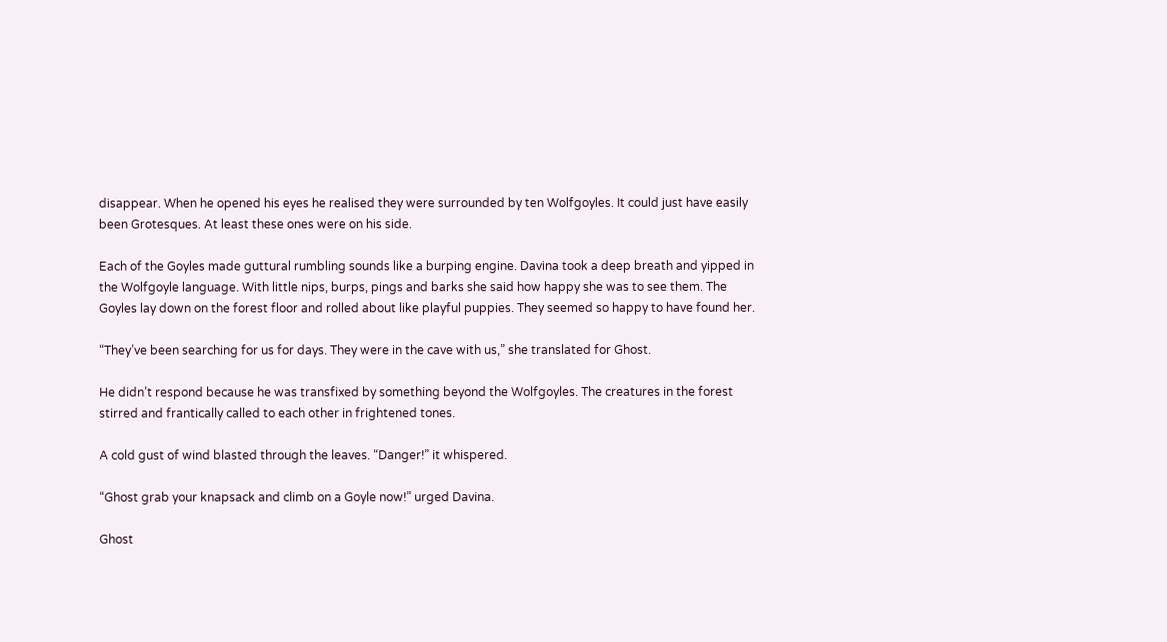disappear. When he opened his eyes he realised they were surrounded by ten Wolfgoyles. It could just have easily been Grotesques. At least these ones were on his side.

Each of the Goyles made guttural rumbling sounds like a burping engine. Davina took a deep breath and yipped in the Wolfgoyle language. With little nips, burps, pings and barks she said how happy she was to see them. The Goyles lay down on the forest floor and rolled about like playful puppies. They seemed so happy to have found her.

“They’ve been searching for us for days. They were in the cave with us,” she translated for Ghost.

He didn’t respond because he was transfixed by something beyond the Wolfgoyles. The creatures in the forest stirred and frantically called to each other in frightened tones.

A cold gust of wind blasted through the leaves. “Danger!” it whispered.

“Ghost grab your knapsack and climb on a Goyle now!” urged Davina.

Ghost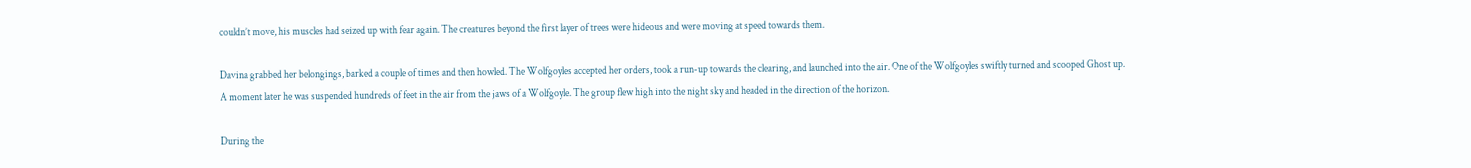couldn’t move, his muscles had seized up with fear again. The creatures beyond the first layer of trees were hideous and were moving at speed towards them.

Davina grabbed her belongings, barked a couple of times and then howled. The Wolfgoyles accepted her orders, took a run-up towards the clearing, and launched into the air. One of the Wolfgoyles swiftly turned and scooped Ghost up. A moment later he was suspended hundreds of feet in the air from the jaws of a Wolfgoyle. The group flew high into the night sky and headed in the direction of the horizon.

During the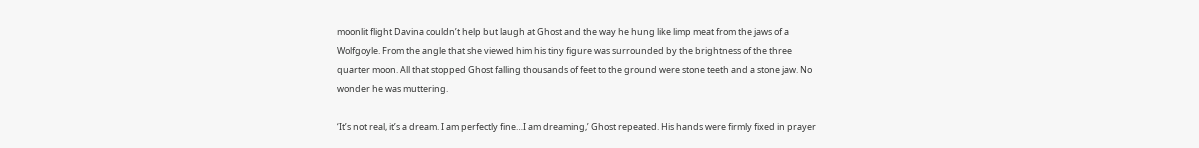moonlit flight Davina couldn’t help but laugh at Ghost and the way he hung like limp meat from the jaws of a Wolfgoyle. From the angle that she viewed him his tiny figure was surrounded by the brightness of the three quarter moon. All that stopped Ghost falling thousands of feet to the ground were stone teeth and a stone jaw. No wonder he was muttering.

‘It’s not real, it’s a dream. I am perfectly fine…I am dreaming,’ Ghost repeated. His hands were firmly fixed in prayer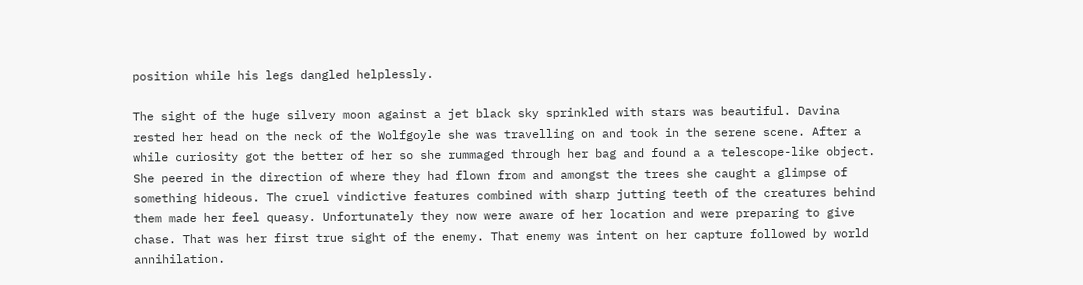position while his legs dangled helplessly.

The sight of the huge silvery moon against a jet black sky sprinkled with stars was beautiful. Davina rested her head on the neck of the Wolfgoyle she was travelling on and took in the serene scene. After a while curiosity got the better of her so she rummaged through her bag and found a a telescope-like object. She peered in the direction of where they had flown from and amongst the trees she caught a glimpse of something hideous. The cruel vindictive features combined with sharp jutting teeth of the creatures behind them made her feel queasy. Unfortunately they now were aware of her location and were preparing to give chase. That was her first true sight of the enemy. That enemy was intent on her capture followed by world annihilation.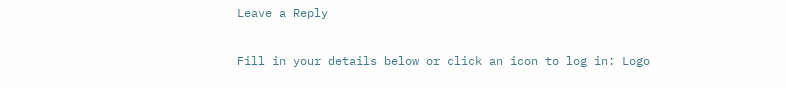Leave a Reply

Fill in your details below or click an icon to log in: Logo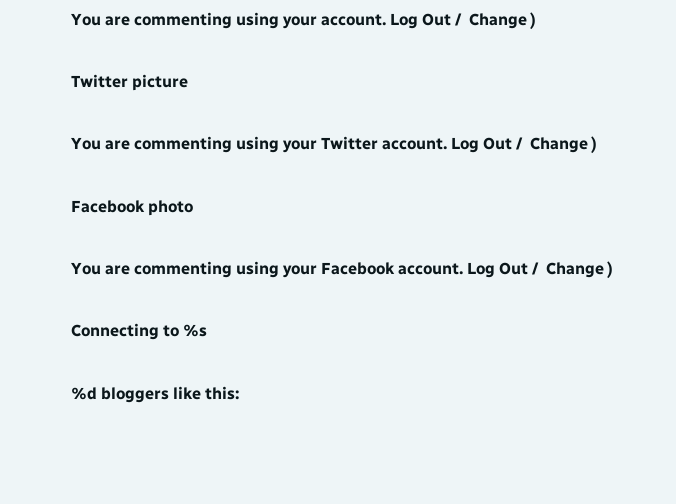You are commenting using your account. Log Out /  Change )

Twitter picture

You are commenting using your Twitter account. Log Out /  Change )

Facebook photo

You are commenting using your Facebook account. Log Out /  Change )

Connecting to %s

%d bloggers like this: